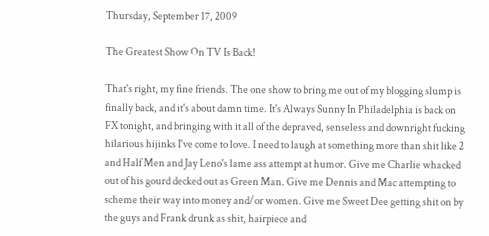Thursday, September 17, 2009

The Greatest Show On TV Is Back!

That's right, my fine friends. The one show to bring me out of my blogging slump is finally back, and it's about damn time. It's Always Sunny In Philadelphia is back on FX tonight, and bringing with it all of the depraved, senseless and downright fucking hilarious hijinks I've come to love. I need to laugh at something more than shit like 2 and Half Men and Jay Leno's lame ass attempt at humor. Give me Charlie whacked out of his gourd decked out as Green Man. Give me Dennis and Mac attempting to scheme their way into money and/or women. Give me Sweet Dee getting shit on by the guys and Frank drunk as shit, hairpiece and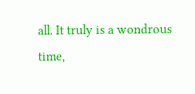all. It truly is a wondrous time,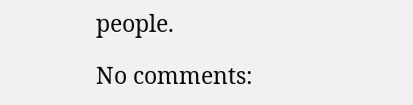people.

No comments: